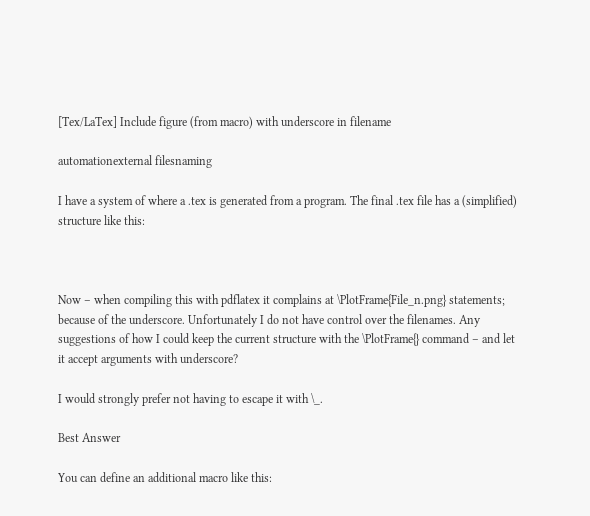[Tex/LaTex] Include figure (from macro) with underscore in filename

automationexternal filesnaming

I have a system of where a .tex is generated from a program. The final .tex file has a (simplified) structure like this:



Now – when compiling this with pdflatex it complains at \PlotFrame{File_n.png} statements; because of the underscore. Unfortunately I do not have control over the filenames. Any suggestions of how I could keep the current structure with the \PlotFrame{} command – and let it accept arguments with underscore?

I would strongly prefer not having to escape it with \_.

Best Answer

You can define an additional macro like this: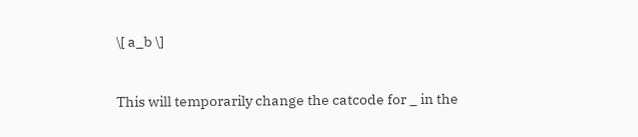\[ a_b \]


This will temporarily change the catcode for _ in the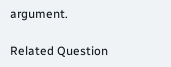argument.

Related Question